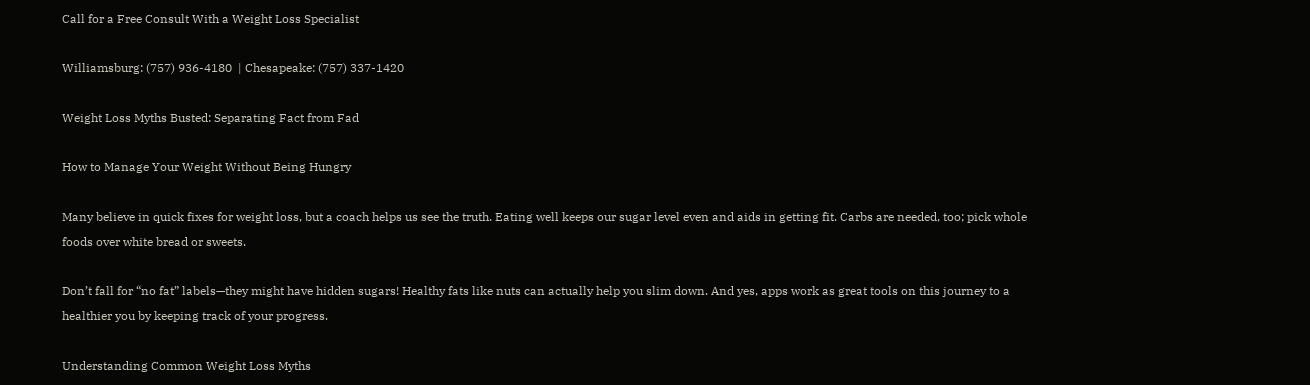Call for a Free Consult With a Weight Loss Specialist

Williamsburg: (757) 936-4180  | Chesapeake: (757) 337-1420

Weight Loss Myths Busted: Separating Fact from Fad

How to Manage Your Weight Without Being Hungry

Many believe in quick fixes for weight loss, but a coach helps us see the truth. Eating well keeps our sugar level even and aids in getting fit. Carbs are needed, too; pick whole foods over white bread or sweets.

Don’t fall for “no fat” labels—they might have hidden sugars! Healthy fats like nuts can actually help you slim down. And yes, apps work as great tools on this journey to a healthier you by keeping track of your progress.

Understanding Common Weight Loss Myths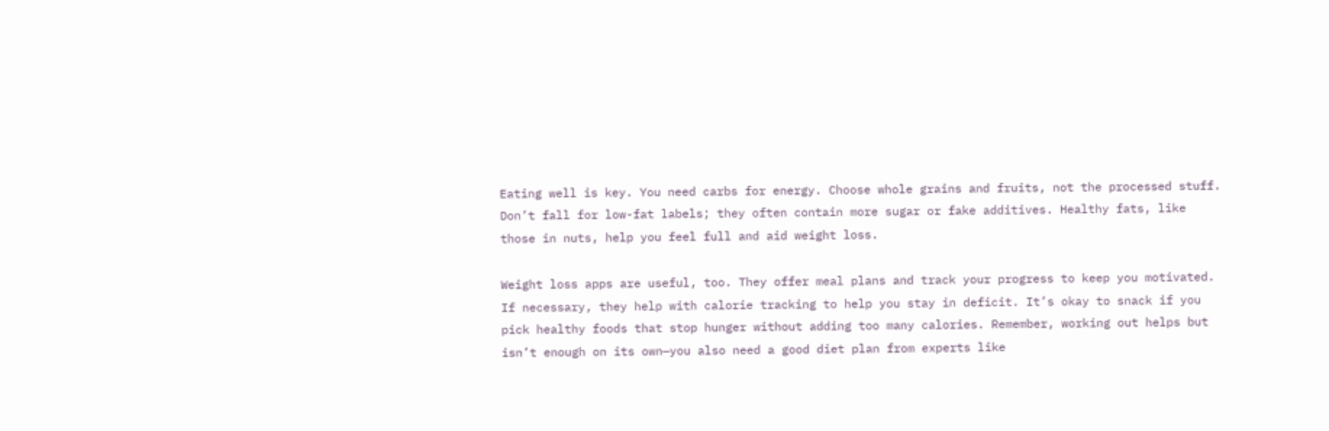Eating well is key. You need carbs for energy. Choose whole grains and fruits, not the processed stuff. Don’t fall for low-fat labels; they often contain more sugar or fake additives. Healthy fats, like those in nuts, help you feel full and aid weight loss.

Weight loss apps are useful, too. They offer meal plans and track your progress to keep you motivated. If necessary, they help with calorie tracking to help you stay in deficit. It’s okay to snack if you pick healthy foods that stop hunger without adding too many calories. Remember, working out helps but isn’t enough on its own—you also need a good diet plan from experts like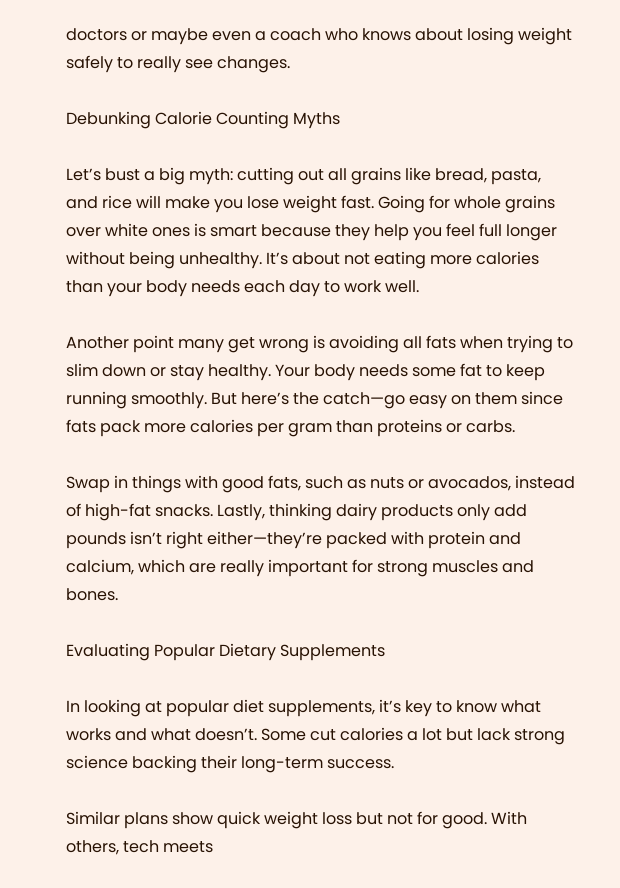doctors or maybe even a coach who knows about losing weight safely to really see changes.

Debunking Calorie Counting Myths

Let’s bust a big myth: cutting out all grains like bread, pasta, and rice will make you lose weight fast. Going for whole grains over white ones is smart because they help you feel full longer without being unhealthy. It’s about not eating more calories than your body needs each day to work well.

Another point many get wrong is avoiding all fats when trying to slim down or stay healthy. Your body needs some fat to keep running smoothly. But here’s the catch—go easy on them since fats pack more calories per gram than proteins or carbs.

Swap in things with good fats, such as nuts or avocados, instead of high-fat snacks. Lastly, thinking dairy products only add pounds isn’t right either—they’re packed with protein and calcium, which are really important for strong muscles and bones.

Evaluating Popular Dietary Supplements

In looking at popular diet supplements, it’s key to know what works and what doesn’t. Some cut calories a lot but lack strong science backing their long-term success.

Similar plans show quick weight loss but not for good. With others, tech meets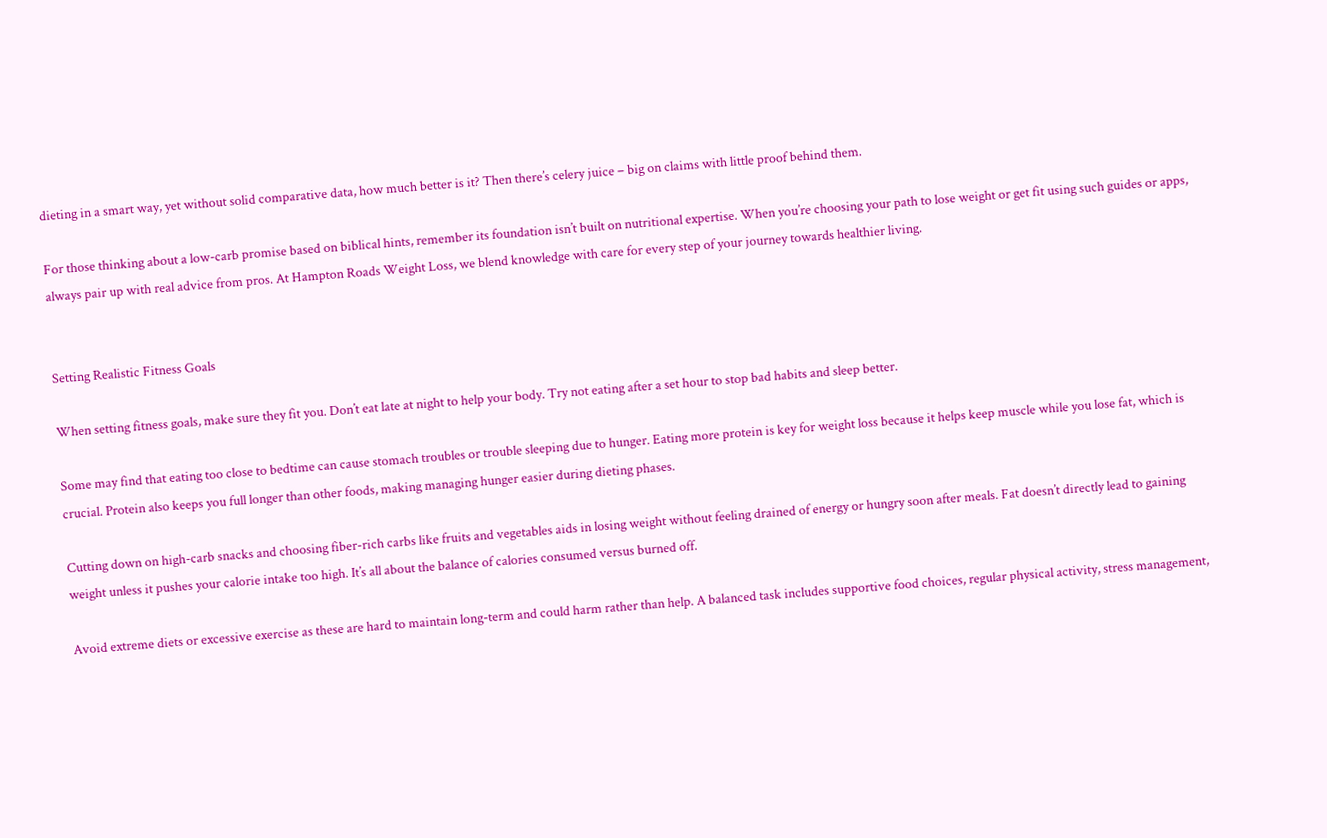dieting in a smart way, yet without solid comparative data, how much better is it? Then there’s celery juice – big on claims with little proof behind them.

For those thinking about a low-carb promise based on biblical hints, remember its foundation isn’t built on nutritional expertise. When you’re choosing your path to lose weight or get fit using such guides or apps, always pair up with real advice from pros. At Hampton Roads Weight Loss, we blend knowledge with care for every step of your journey towards healthier living.


Setting Realistic Fitness Goals

When setting fitness goals, make sure they fit you. Don’t eat late at night to help your body. Try not eating after a set hour to stop bad habits and sleep better.

Some may find that eating too close to bedtime can cause stomach troubles or trouble sleeping due to hunger. Eating more protein is key for weight loss because it helps keep muscle while you lose fat, which is crucial. Protein also keeps you full longer than other foods, making managing hunger easier during dieting phases.

Cutting down on high-carb snacks and choosing fiber-rich carbs like fruits and vegetables aids in losing weight without feeling drained of energy or hungry soon after meals. Fat doesn’t directly lead to gaining weight unless it pushes your calorie intake too high. It’s all about the balance of calories consumed versus burned off.

Avoid extreme diets or excessive exercise as these are hard to maintain long-term and could harm rather than help. A balanced task includes supportive food choices, regular physical activity, stress management,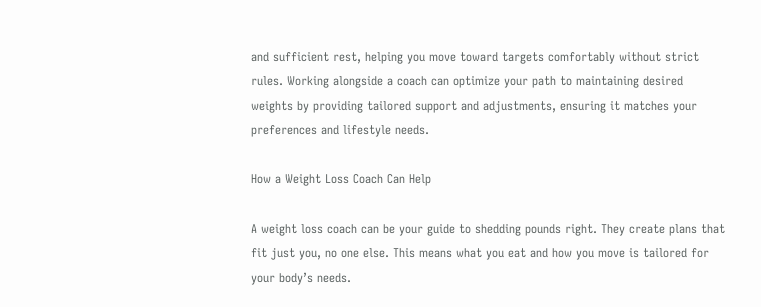and sufficient rest, helping you move toward targets comfortably without strict rules. Working alongside a coach can optimize your path to maintaining desired weights by providing tailored support and adjustments, ensuring it matches your preferences and lifestyle needs.

How a Weight Loss Coach Can Help

A weight loss coach can be your guide to shedding pounds right. They create plans that fit just you, no one else. This means what you eat and how you move is tailored for your body’s needs.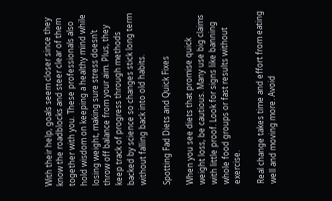With their help, goals seem closer since they know the roadblocks and steer clear of them together with you. These professionals also hold wisdom on keeping a healthy mind while losing weight, making sure stress doesn’t throw off balance from your aim. Plus, they keep track of progress through methods backed by science so changes stick long term without falling back into old habits.

Spotting Fad Diets and Quick Fixes

When you see diets that promise quick weight loss, be cautious. Many use big claims with little proof. Look for signs like banning whole food groups or fast results without exercise.

Real change takes time and effort from eating well and moving more. Avoid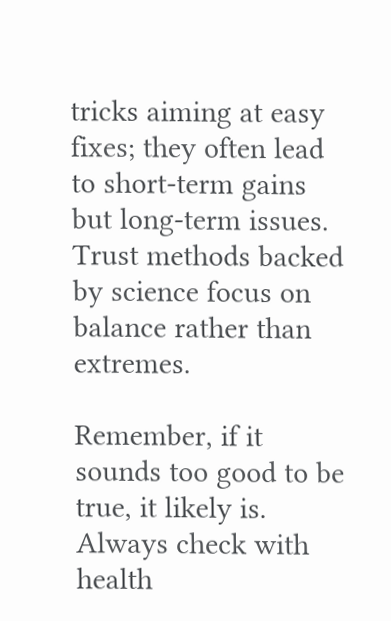tricks aiming at easy fixes; they often lead to short-term gains but long-term issues. Trust methods backed by science focus on balance rather than extremes.

Remember, if it sounds too good to be true, it likely is. Always check with health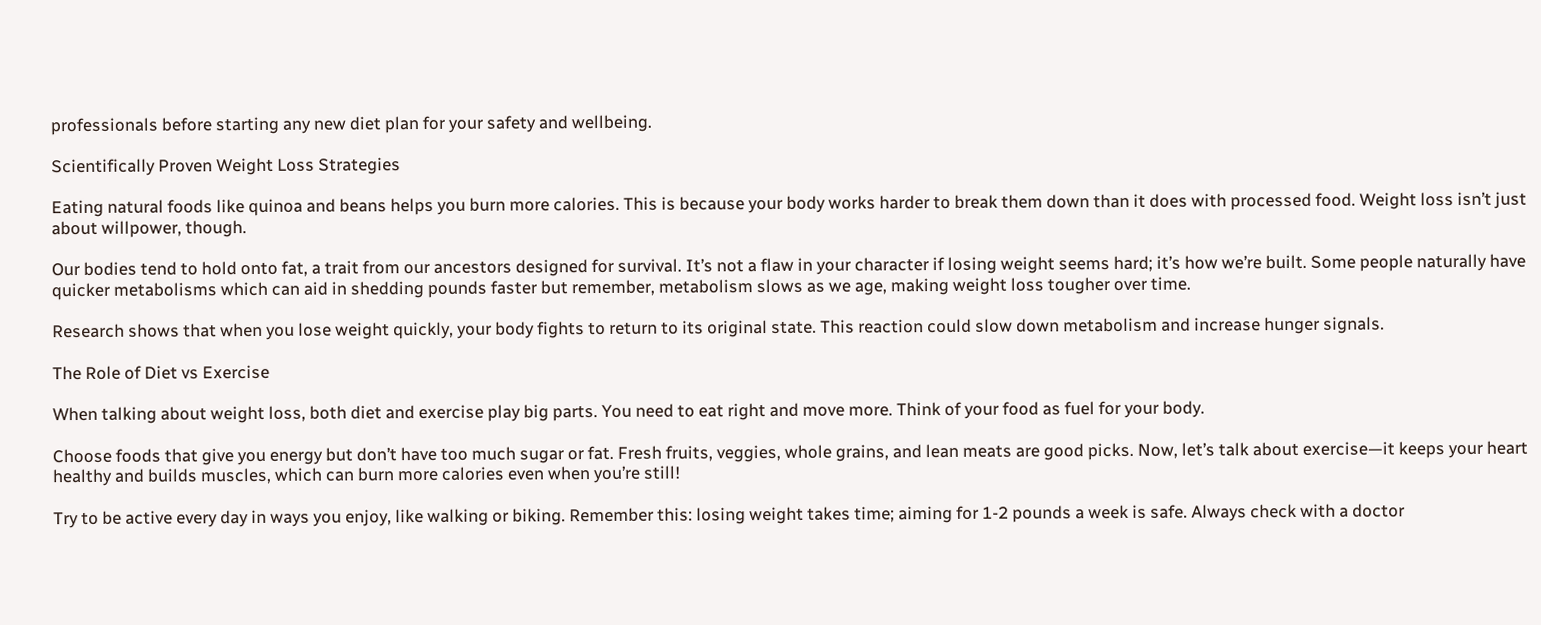professionals before starting any new diet plan for your safety and wellbeing.

Scientifically Proven Weight Loss Strategies

Eating natural foods like quinoa and beans helps you burn more calories. This is because your body works harder to break them down than it does with processed food. Weight loss isn’t just about willpower, though.

Our bodies tend to hold onto fat, a trait from our ancestors designed for survival. It’s not a flaw in your character if losing weight seems hard; it’s how we’re built. Some people naturally have quicker metabolisms which can aid in shedding pounds faster but remember, metabolism slows as we age, making weight loss tougher over time.

Research shows that when you lose weight quickly, your body fights to return to its original state. This reaction could slow down metabolism and increase hunger signals.

The Role of Diet vs Exercise

When talking about weight loss, both diet and exercise play big parts. You need to eat right and move more. Think of your food as fuel for your body.

Choose foods that give you energy but don’t have too much sugar or fat. Fresh fruits, veggies, whole grains, and lean meats are good picks. Now, let’s talk about exercise—it keeps your heart healthy and builds muscles, which can burn more calories even when you’re still!

Try to be active every day in ways you enjoy, like walking or biking. Remember this: losing weight takes time; aiming for 1-2 pounds a week is safe. Always check with a doctor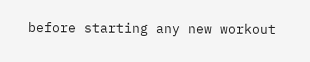before starting any new workout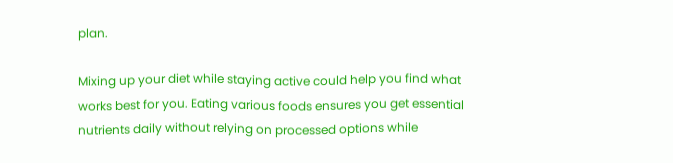plan.

Mixing up your diet while staying active could help you find what works best for you. Eating various foods ensures you get essential nutrients daily without relying on processed options while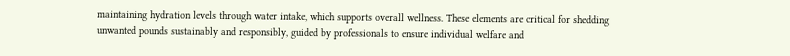maintaining hydration levels through water intake, which supports overall wellness. These elements are critical for shedding unwanted pounds sustainably and responsibly, guided by professionals to ensure individual welfare and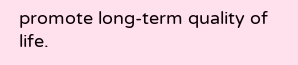promote long-term quality of life.